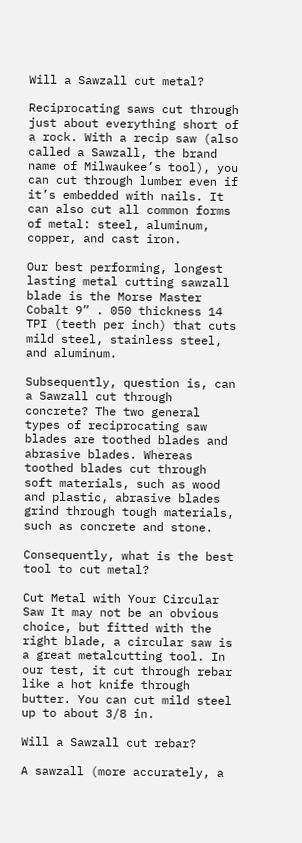Will a Sawzall cut metal?

Reciprocating saws cut through just about everything short of a rock. With a recip saw (also called a Sawzall, the brand name of Milwaukee’s tool), you can cut through lumber even if it’s embedded with nails. It can also cut all common forms of metal: steel, aluminum, copper, and cast iron.

Our best performing, longest lasting metal cutting sawzall blade is the Morse Master Cobalt 9” . 050 thickness 14 TPI (teeth per inch) that cuts mild steel, stainless steel, and aluminum.

Subsequently, question is, can a Sawzall cut through concrete? The two general types of reciprocating saw blades are toothed blades and abrasive blades. Whereas toothed blades cut through soft materials, such as wood and plastic, abrasive blades grind through tough materials, such as concrete and stone.

Consequently, what is the best tool to cut metal?

Cut Metal with Your Circular Saw It may not be an obvious choice, but fitted with the right blade, a circular saw is a great metalcutting tool. In our test, it cut through rebar like a hot knife through butter. You can cut mild steel up to about 3/8 in.

Will a Sawzall cut rebar?

A sawzall (more accurately, a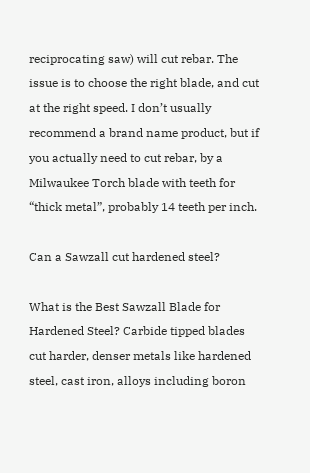reciprocating saw) will cut rebar. The issue is to choose the right blade, and cut at the right speed. I don’t usually recommend a brand name product, but if you actually need to cut rebar, by a Milwaukee Torch blade with teeth for “thick metal”, probably 14 teeth per inch.

Can a Sawzall cut hardened steel?

What is the Best Sawzall Blade for Hardened Steel? Carbide tipped blades cut harder, denser metals like hardened steel, cast iron, alloys including boron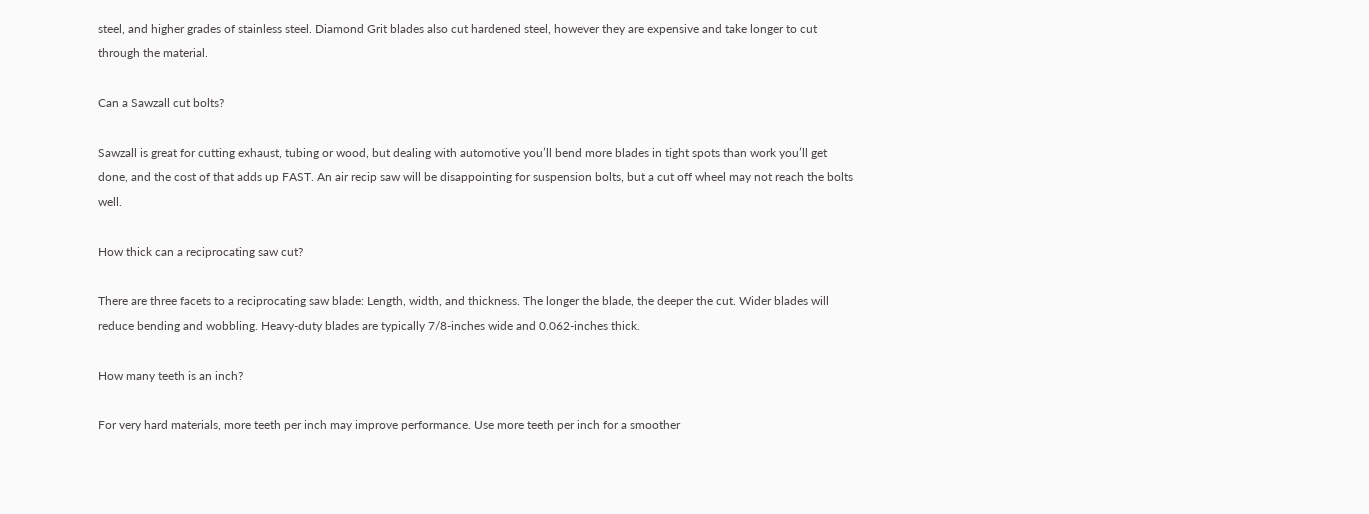steel, and higher grades of stainless steel. Diamond Grit blades also cut hardened steel, however they are expensive and take longer to cut through the material.

Can a Sawzall cut bolts?

Sawzall is great for cutting exhaust, tubing or wood, but dealing with automotive you’ll bend more blades in tight spots than work you’ll get done, and the cost of that adds up FAST. An air recip saw will be disappointing for suspension bolts, but a cut off wheel may not reach the bolts well.

How thick can a reciprocating saw cut?

There are three facets to a reciprocating saw blade: Length, width, and thickness. The longer the blade, the deeper the cut. Wider blades will reduce bending and wobbling. Heavy-duty blades are typically 7/8-inches wide and 0.062-inches thick.

How many teeth is an inch?

For very hard materials, more teeth per inch may improve performance. Use more teeth per inch for a smoother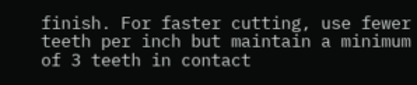finish. For faster cutting, use fewer teeth per inch but maintain a minimum of 3 teeth in contact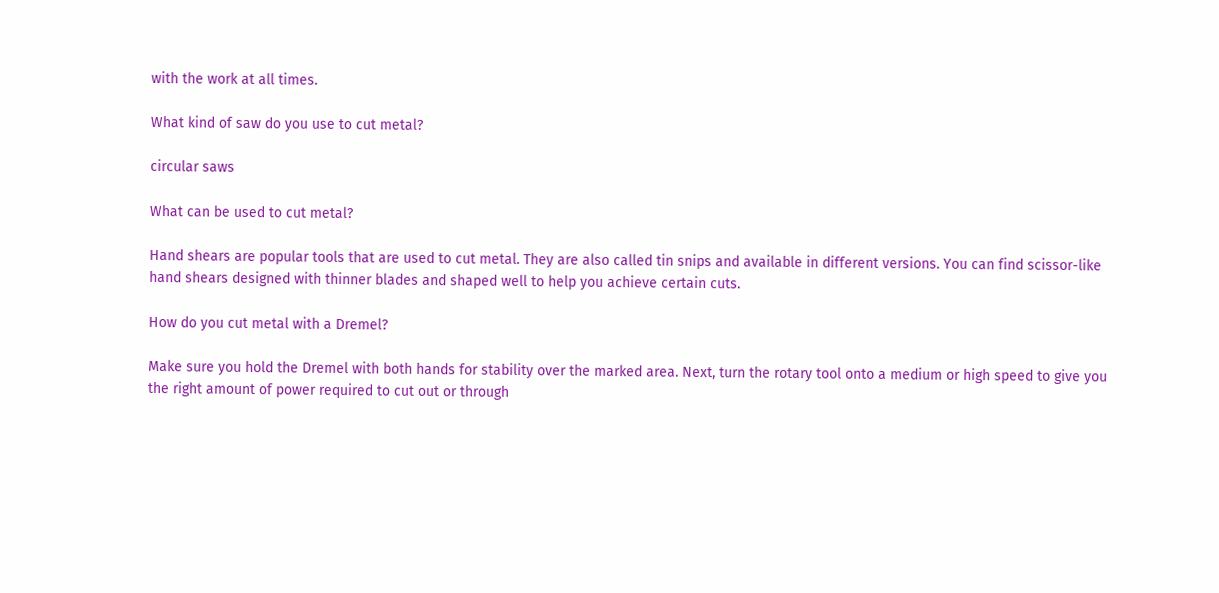with the work at all times.

What kind of saw do you use to cut metal?

circular saws

What can be used to cut metal?

Hand shears are popular tools that are used to cut metal. They are also called tin snips and available in different versions. You can find scissor-like hand shears designed with thinner blades and shaped well to help you achieve certain cuts.

How do you cut metal with a Dremel?

Make sure you hold the Dremel with both hands for stability over the marked area. Next, turn the rotary tool onto a medium or high speed to give you the right amount of power required to cut out or through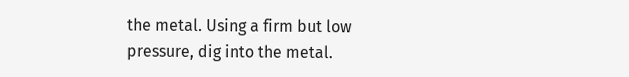the metal. Using a firm but low pressure, dig into the metal.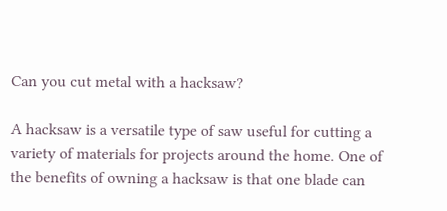Can you cut metal with a hacksaw?

A hacksaw is a versatile type of saw useful for cutting a variety of materials for projects around the home. One of the benefits of owning a hacksaw is that one blade can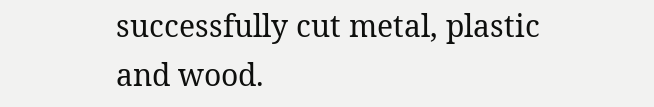successfully cut metal, plastic and wood.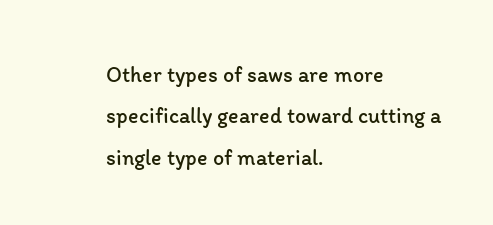Other types of saws are more specifically geared toward cutting a single type of material.